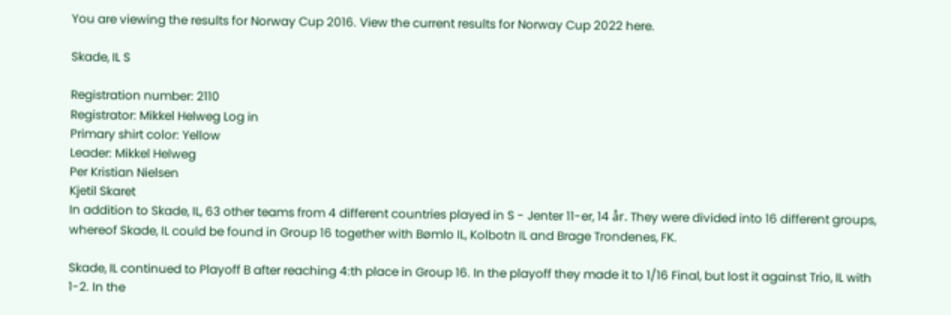You are viewing the results for Norway Cup 2016. View the current results for Norway Cup 2022 here.

Skade, IL S

Registration number: 2110
Registrator: Mikkel Helweg Log in
Primary shirt color: Yellow
Leader: Mikkel Helweg
Per Kristian Nielsen
Kjetil Skaret
In addition to Skade, IL, 63 other teams from 4 different countries played in S - Jenter 11-er, 14 år. They were divided into 16 different groups, whereof Skade, IL could be found in Group 16 together with Bømlo IL, Kolbotn IL and Brage Trondenes, FK.

Skade, IL continued to Playoff B after reaching 4:th place in Group 16. In the playoff they made it to 1/16 Final, but lost it against Trio, IL with 1-2. In the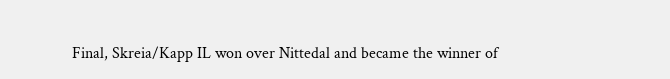Final, Skreia/Kapp IL won over Nittedal and became the winner of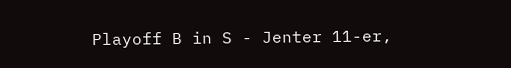Playoff B in S - Jenter 11-er,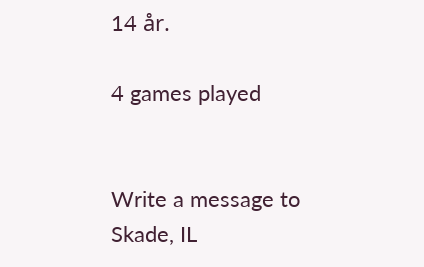14 år.

4 games played


Write a message to Skade, IL